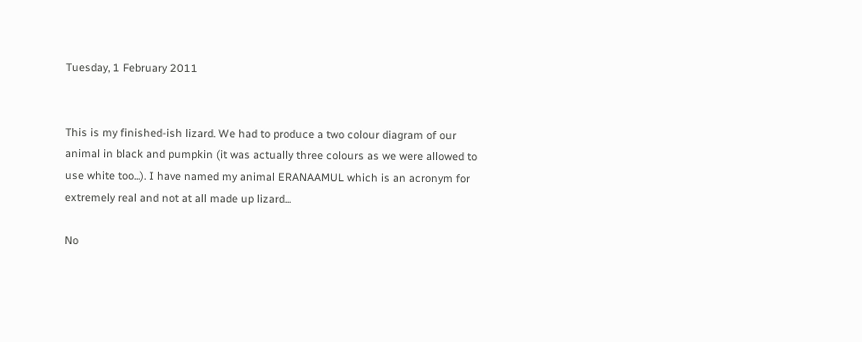Tuesday, 1 February 2011


This is my finished-ish lizard. We had to produce a two colour diagram of our animal in black and pumpkin (it was actually three colours as we were allowed to use white too...). I have named my animal ERANAAMUL which is an acronym for extremely real and not at all made up lizard...

No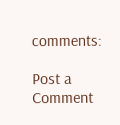comments:

Post a Comment